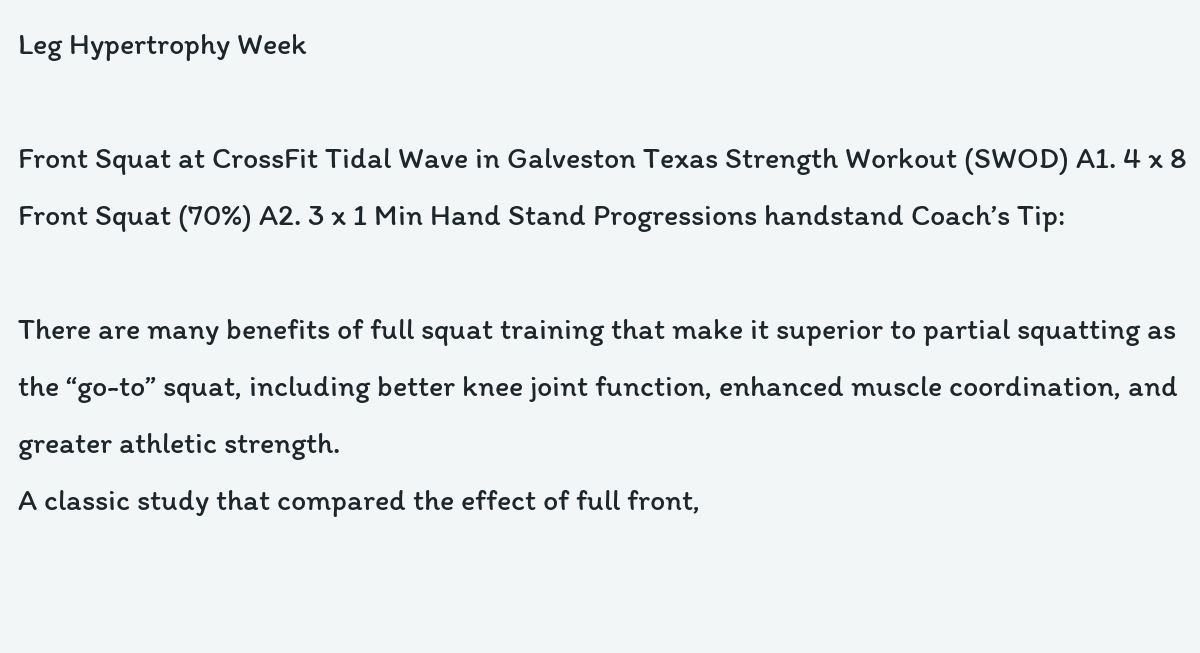Leg Hypertrophy Week

Front Squat at CrossFit Tidal Wave in Galveston Texas Strength Workout (SWOD) A1. 4 x 8 Front Squat (70%) A2. 3 x 1 Min Hand Stand Progressions handstand Coach’s Tip:

There are many benefits of full squat training that make it superior to partial squatting as the “go-to” squat, including better knee joint function, enhanced muscle coordination, and  greater athletic strength.
A classic study that compared the effect of full front,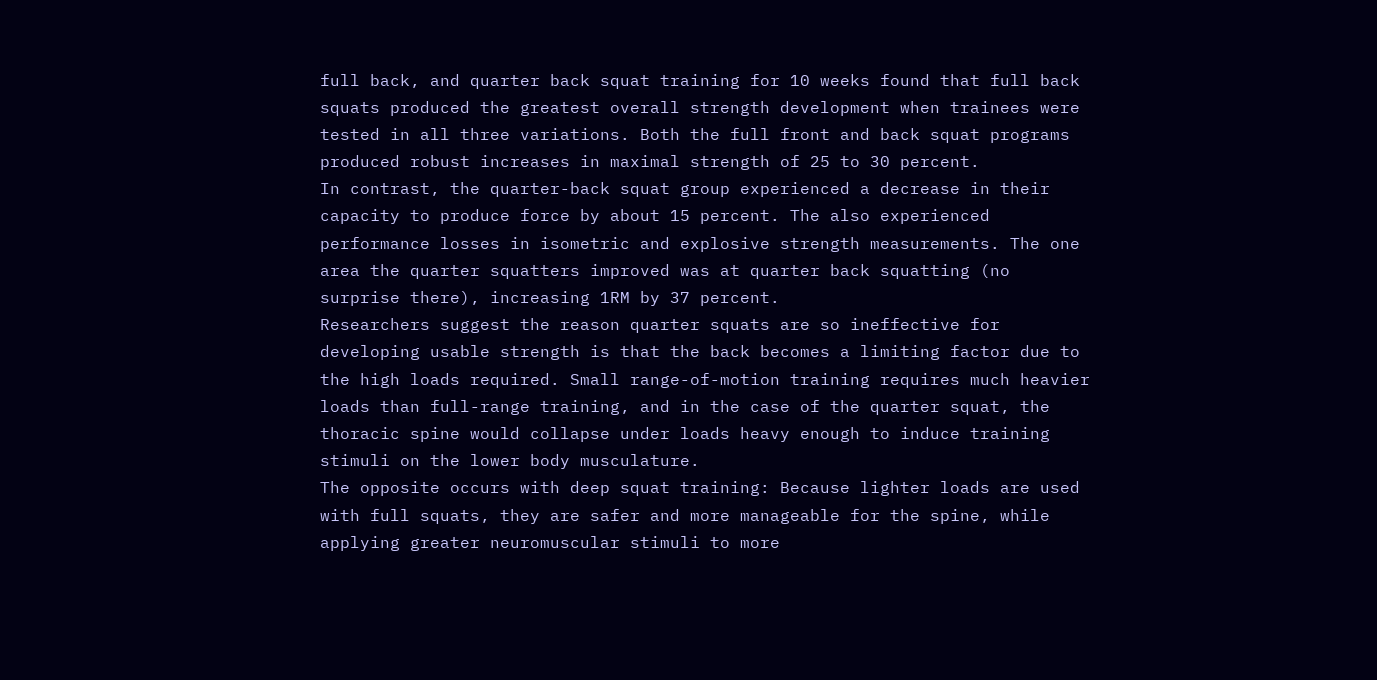full back, and quarter back squat training for 10 weeks found that full back squats produced the greatest overall strength development when trainees were tested in all three variations. Both the full front and back squat programs produced robust increases in maximal strength of 25 to 30 percent.
In contrast, the quarter-back squat group experienced a decrease in their capacity to produce force by about 15 percent. The also experienced performance losses in isometric and explosive strength measurements. The one area the quarter squatters improved was at quarter back squatting (no surprise there), increasing 1RM by 37 percent.
Researchers suggest the reason quarter squats are so ineffective for developing usable strength is that the back becomes a limiting factor due to the high loads required. Small range-of-motion training requires much heavier loads than full-range training, and in the case of the quarter squat, the thoracic spine would collapse under loads heavy enough to induce training stimuli on the lower body musculature.
The opposite occurs with deep squat training: Because lighter loads are used with full squats, they are safer and more manageable for the spine, while applying greater neuromuscular stimuli to more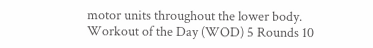motor units throughout the lower body.
Workout of the Day (WOD) 5 Rounds 10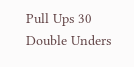Pull Ups 30 Double Unders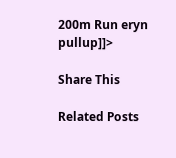200m Run eryn pullup]]>

Share This

Related Posts